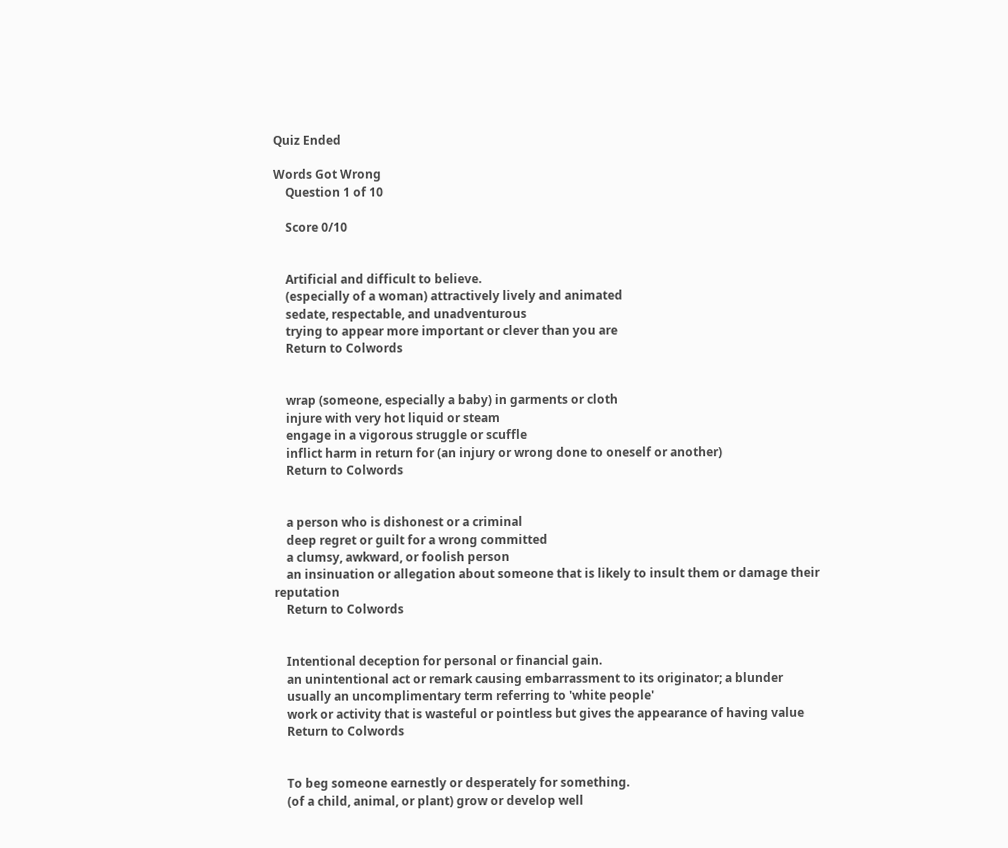Quiz Ended

Words Got Wrong
    Question 1 of 10

    Score 0/10


    Artificial and difficult to believe.
    (especially of a woman) attractively lively and animated
    sedate, respectable, and unadventurous
    trying to appear more important or clever than you are
    Return to Colwords


    wrap (someone, especially a baby) in garments or cloth
    injure with very hot liquid or steam
    engage in a vigorous struggle or scuffle
    inflict harm in return for (an injury or wrong done to oneself or another)
    Return to Colwords


    a person who is dishonest or a criminal
    deep regret or guilt for a wrong committed
    a clumsy, awkward, or foolish person
    an insinuation or allegation about someone that is likely to insult them or damage their reputation
    Return to Colwords


    Intentional deception for personal or financial gain.
    an unintentional act or remark causing embarrassment to its originator; a blunder
    usually an uncomplimentary term referring to 'white people'
    work or activity that is wasteful or pointless but gives the appearance of having value
    Return to Colwords


    To beg someone earnestly or desperately for something.
    (of a child, animal, or plant) grow or develop well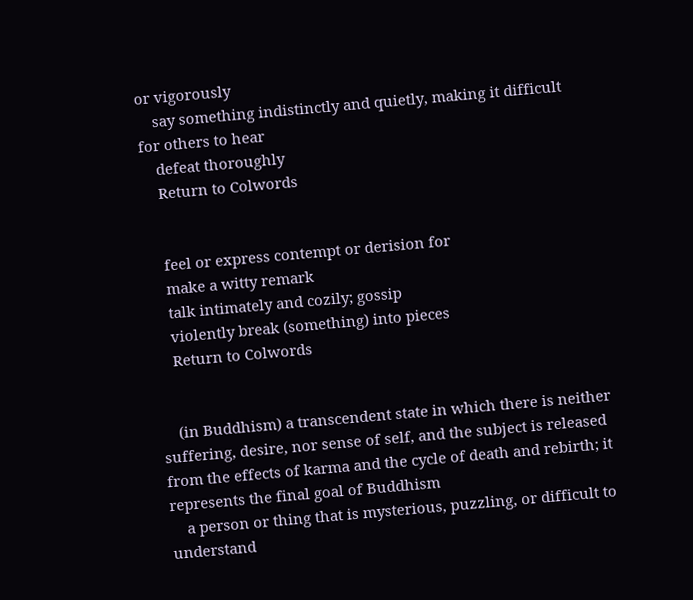or vigorously
    say something indistinctly and quietly, making it difficult for others to hear
    defeat thoroughly
    Return to Colwords


    feel or express contempt or derision for
    make a witty remark
    talk intimately and cozily; gossip
    violently break (something) into pieces
    Return to Colwords


    (in Buddhism) a transcendent state in which there is neither suffering, desire, nor sense of self, and the subject is released from the effects of karma and the cycle of death and rebirth; it represents the final goal of Buddhism
    a person or thing that is mysterious, puzzling, or difficult to understand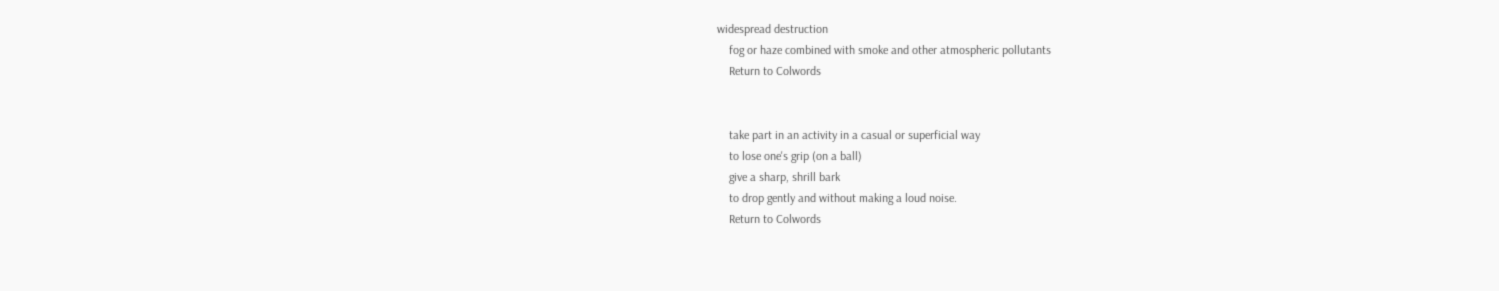widespread destruction
    fog or haze combined with smoke and other atmospheric pollutants
    Return to Colwords


    take part in an activity in a casual or superficial way
    to lose one's grip (on a ball)
    give a sharp, shrill bark
    to drop gently and without making a loud noise.
    Return to Colwords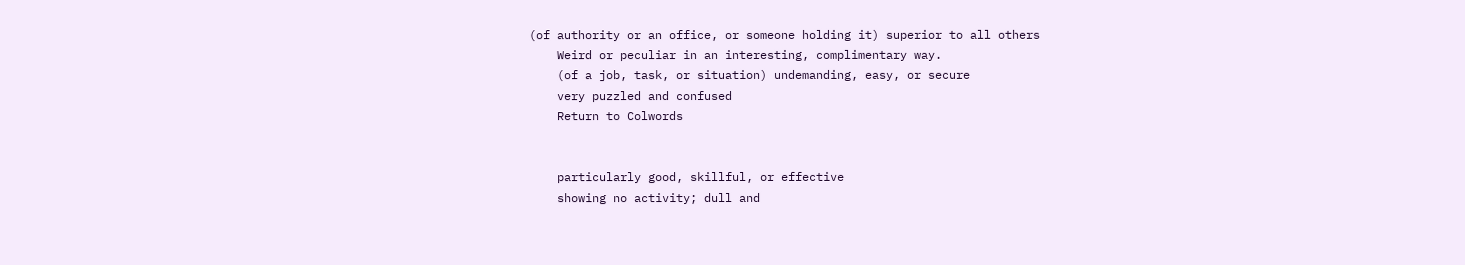(of authority or an office, or someone holding it) superior to all others
    Weird or peculiar in an interesting, complimentary way.
    (of a job, task, or situation) undemanding, easy, or secure
    very puzzled and confused
    Return to Colwords


    particularly good, skillful, or effective
    showing no activity; dull and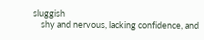sluggish
    shy and nervous, lacking confidence, and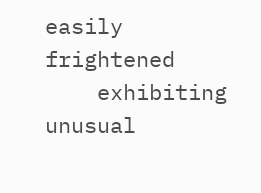easily frightened
    exhibiting unusual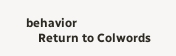behavior
    Return to Colwords